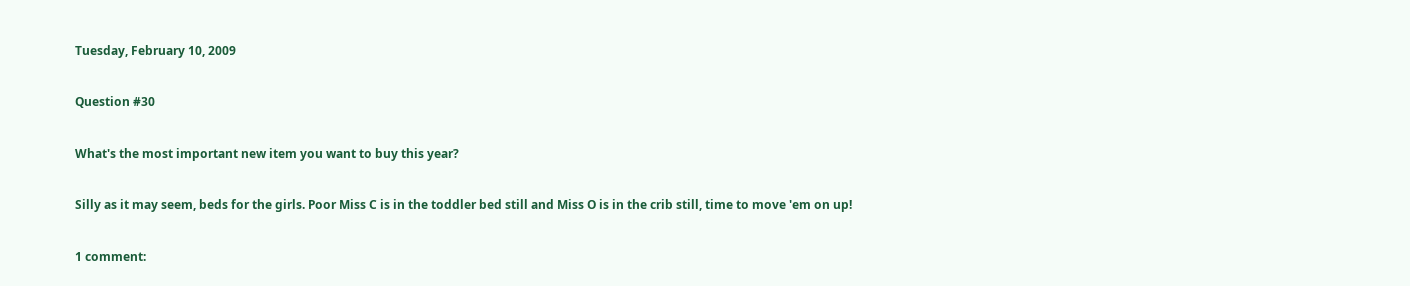Tuesday, February 10, 2009

Question #30

What's the most important new item you want to buy this year?

Silly as it may seem, beds for the girls. Poor Miss C is in the toddler bed still and Miss O is in the crib still, time to move 'em on up!

1 comment: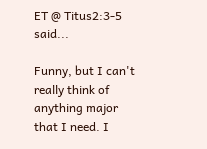ET @ Titus2:3-5 said...

Funny, but I can't really think of anything major that I need. I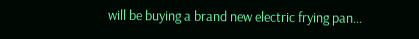will be buying a brand new electric frying pan...